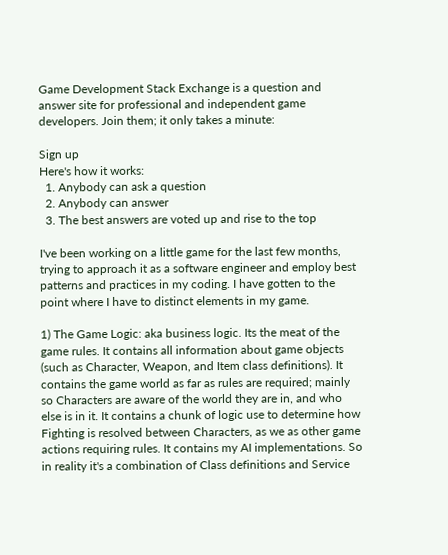Game Development Stack Exchange is a question and answer site for professional and independent game developers. Join them; it only takes a minute:

Sign up
Here's how it works:
  1. Anybody can ask a question
  2. Anybody can answer
  3. The best answers are voted up and rise to the top

I've been working on a little game for the last few months, trying to approach it as a software engineer and employ best patterns and practices in my coding. I have gotten to the point where I have to distinct elements in my game.

1) The Game Logic: aka business logic. Its the meat of the game rules. It contains all information about game objects (such as Character, Weapon, and Item class definitions). It contains the game world as far as rules are required; mainly so Characters are aware of the world they are in, and who else is in it. It contains a chunk of logic use to determine how Fighting is resolved between Characters, as we as other game actions requiring rules. It contains my AI implementations. So in reality it's a combination of Class definitions and Service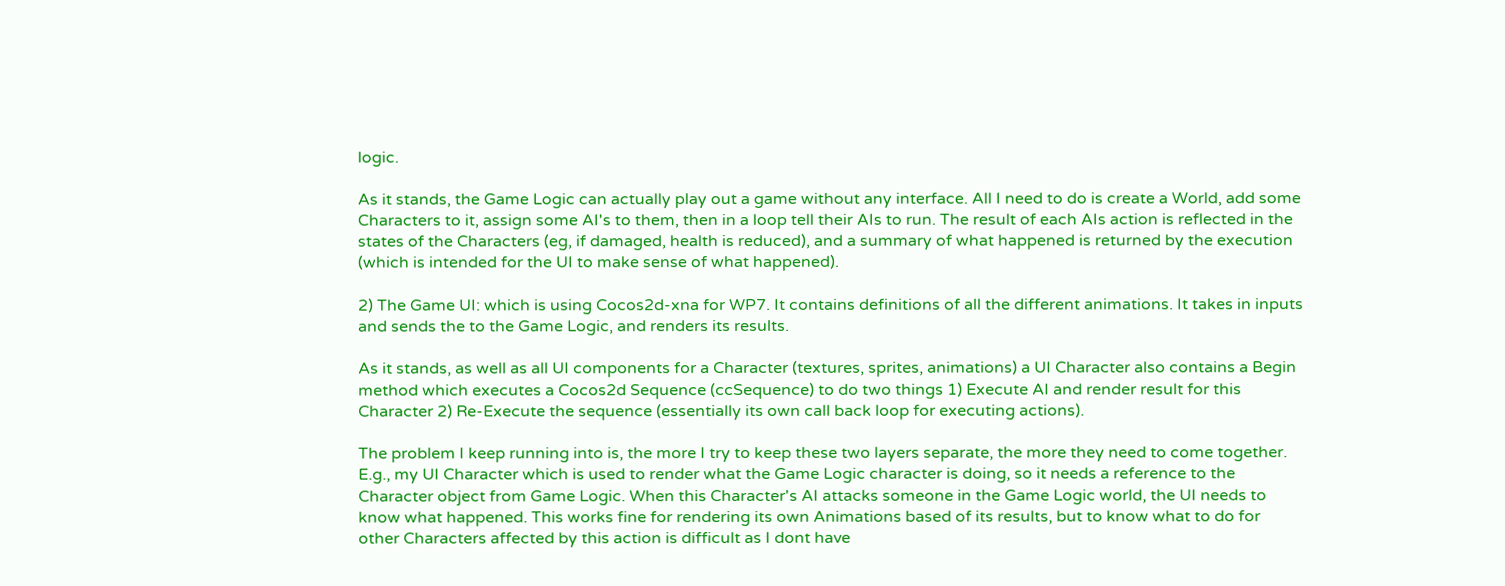logic.

As it stands, the Game Logic can actually play out a game without any interface. All I need to do is create a World, add some Characters to it, assign some AI's to them, then in a loop tell their AIs to run. The result of each AIs action is reflected in the states of the Characters (eg, if damaged, health is reduced), and a summary of what happened is returned by the execution (which is intended for the UI to make sense of what happened).

2) The Game UI: which is using Cocos2d-xna for WP7. It contains definitions of all the different animations. It takes in inputs and sends the to the Game Logic, and renders its results.

As it stands, as well as all UI components for a Character (textures, sprites, animations) a UI Character also contains a Begin method which executes a Cocos2d Sequence (ccSequence) to do two things 1) Execute AI and render result for this Character 2) Re-Execute the sequence (essentially its own call back loop for executing actions).

The problem I keep running into is, the more I try to keep these two layers separate, the more they need to come together. E.g., my UI Character which is used to render what the Game Logic character is doing, so it needs a reference to the Character object from Game Logic. When this Character's AI attacks someone in the Game Logic world, the UI needs to know what happened. This works fine for rendering its own Animations based of its results, but to know what to do for other Characters affected by this action is difficult as I dont have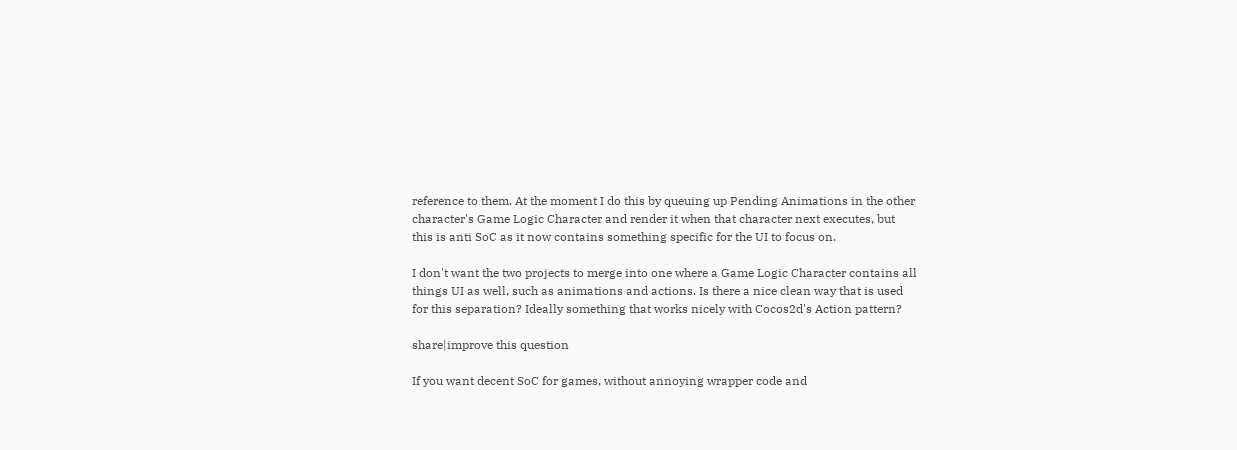reference to them. At the moment I do this by queuing up Pending Animations in the other character's Game Logic Character and render it when that character next executes, but this is anti SoC as it now contains something specific for the UI to focus on.

I don't want the two projects to merge into one where a Game Logic Character contains all things UI as well, such as animations and actions. Is there a nice clean way that is used for this separation? Ideally something that works nicely with Cocos2d's Action pattern?

share|improve this question

If you want decent SoC for games, without annoying wrapper code and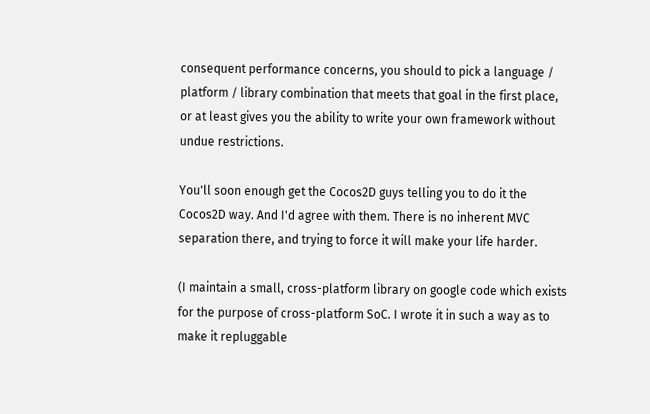consequent performance concerns, you should to pick a language / platform / library combination that meets that goal in the first place, or at least gives you the ability to write your own framework without undue restrictions.

You'll soon enough get the Cocos2D guys telling you to do it the Cocos2D way. And I'd agree with them. There is no inherent MVC separation there, and trying to force it will make your life harder.

(I maintain a small, cross-platform library on google code which exists for the purpose of cross-platform SoC. I wrote it in such a way as to make it repluggable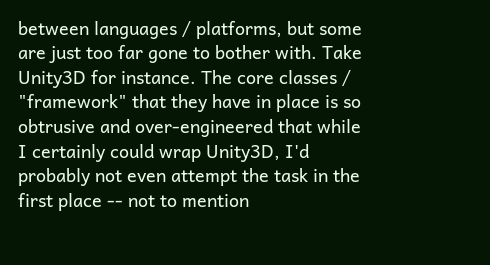between languages / platforms, but some are just too far gone to bother with. Take Unity3D for instance. The core classes / "framework" that they have in place is so obtrusive and over-engineered that while I certainly could wrap Unity3D, I'd probably not even attempt the task in the first place -- not to mention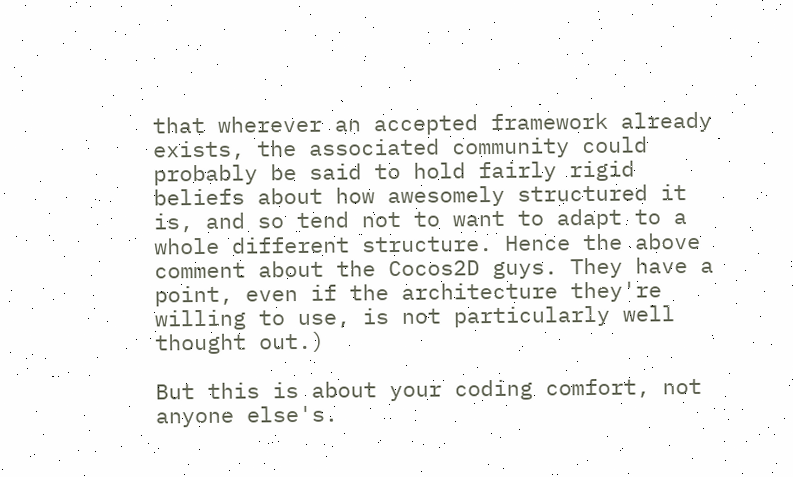that wherever an accepted framework already exists, the associated community could probably be said to hold fairly rigid beliefs about how awesomely structured it is, and so tend not to want to adapt to a whole different structure. Hence the above comment about the Cocos2D guys. They have a point, even if the architecture they're willing to use, is not particularly well thought out.)

But this is about your coding comfort, not anyone else's.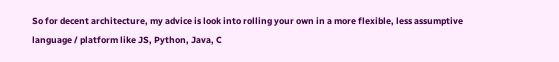So for decent architecture, my advice is look into rolling your own in a more flexible, less assumptive language / platform like JS, Python, Java, C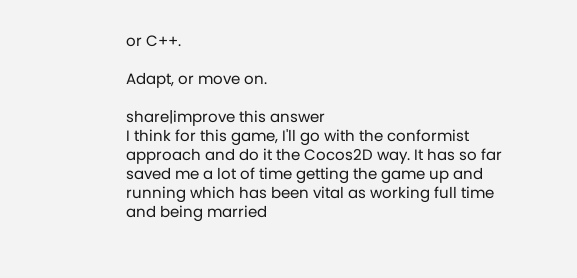or C++.

Adapt, or move on.

share|improve this answer
I think for this game, I'll go with the conformist approach and do it the Cocos2D way. It has so far saved me a lot of time getting the game up and running which has been vital as working full time and being married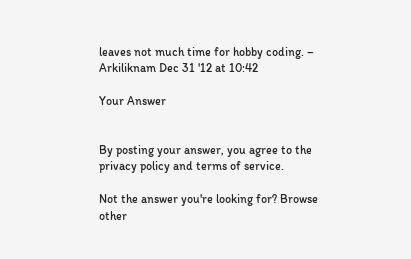leaves not much time for hobby coding. – Arkiliknam Dec 31 '12 at 10:42

Your Answer


By posting your answer, you agree to the privacy policy and terms of service.

Not the answer you're looking for? Browse other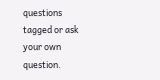questions tagged or ask your own question.